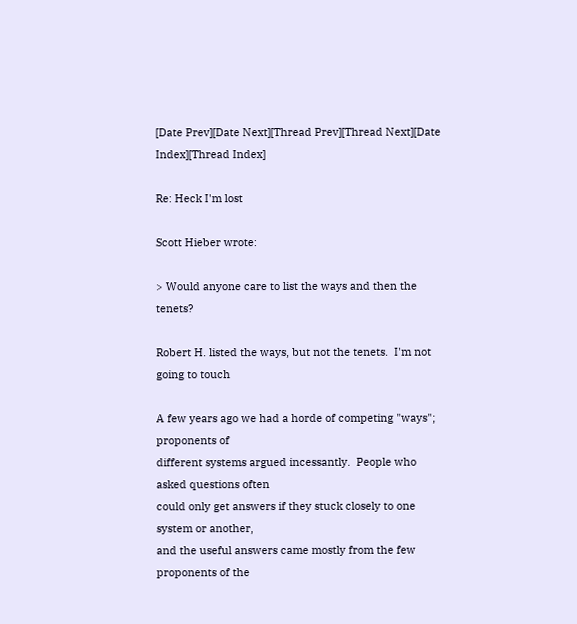[Date Prev][Date Next][Thread Prev][Thread Next][Date Index][Thread Index]

Re: Heck I'm lost

Scott Hieber wrote:

> Would anyone care to list the ways and then the tenets?

Robert H. listed the ways, but not the tenets.  I'm not going to touch

A few years ago we had a horde of competing "ways"; proponents of
different systems argued incessantly.  People who asked questions often
could only get answers if they stuck closely to one system or another,
and the useful answers came mostly from the few proponents of the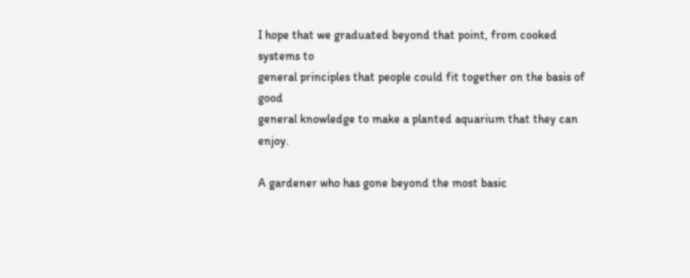I hope that we graduated beyond that point, from cooked systems to
general principles that people could fit together on the basis of good
general knowledge to make a planted aquarium that they can enjoy.

A gardener who has gone beyond the most basic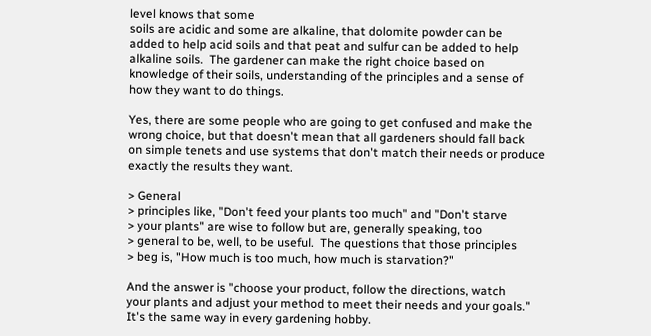level knows that some
soils are acidic and some are alkaline, that dolomite powder can be
added to help acid soils and that peat and sulfur can be added to help
alkaline soils.  The gardener can make the right choice based on
knowledge of their soils, understanding of the principles and a sense of
how they want to do things.

Yes, there are some people who are going to get confused and make the
wrong choice, but that doesn't mean that all gardeners should fall back
on simple tenets and use systems that don't match their needs or produce
exactly the results they want.

> General
> principles like, "Don't feed your plants too much" and "Don't starve
> your plants" are wise to follow but are, generally speaking, too
> general to be, well, to be useful.  The questions that those principles
> beg is, "How much is too much, how much is starvation?"

And the answer is "choose your product, follow the directions, watch
your plants and adjust your method to meet their needs and your goals."
It's the same way in every gardening hobby.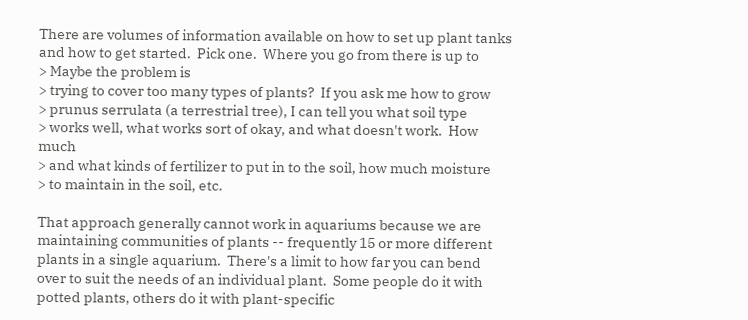There are volumes of information available on how to set up plant tanks
and how to get started.  Pick one.  Where you go from there is up to
> Maybe the problem is
> trying to cover too many types of plants?  If you ask me how to grow
> prunus serrulata (a terrestrial tree), I can tell you what soil type
> works well, what works sort of okay, and what doesn't work.  How much
> and what kinds of fertilizer to put in to the soil, how much moisture
> to maintain in the soil, etc.

That approach generally cannot work in aquariums because we are
maintaining communities of plants -- frequently 15 or more different
plants in a single aquarium.  There's a limit to how far you can bend
over to suit the needs of an individual plant.  Some people do it with
potted plants, others do it with plant-specific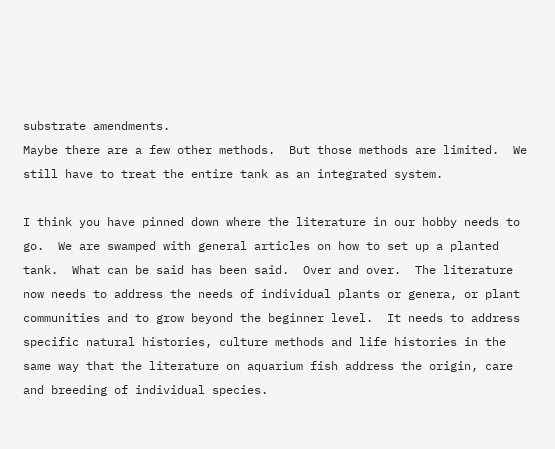substrate amendments.
Maybe there are a few other methods.  But those methods are limited.  We
still have to treat the entire tank as an integrated system.

I think you have pinned down where the literature in our hobby needs to
go.  We are swamped with general articles on how to set up a planted
tank.  What can be said has been said.  Over and over.  The literature
now needs to address the needs of individual plants or genera, or plant
communities and to grow beyond the beginner level.  It needs to address
specific natural histories, culture methods and life histories in the
same way that the literature on aquarium fish address the origin, care
and breeding of individual species.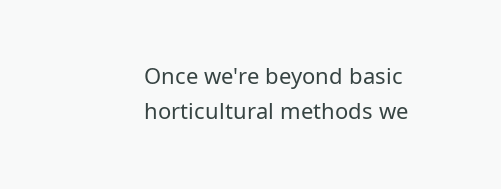Once we're beyond basic
horticultural methods we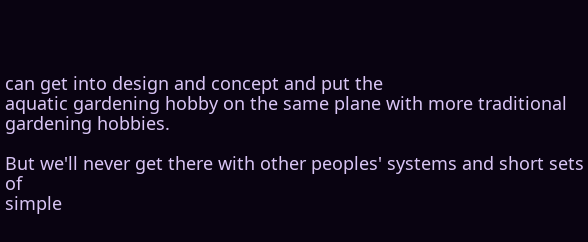can get into design and concept and put the
aquatic gardening hobby on the same plane with more traditional
gardening hobbies.

But we'll never get there with other peoples' systems and short sets of
simple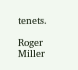tenets.

Roger Miller